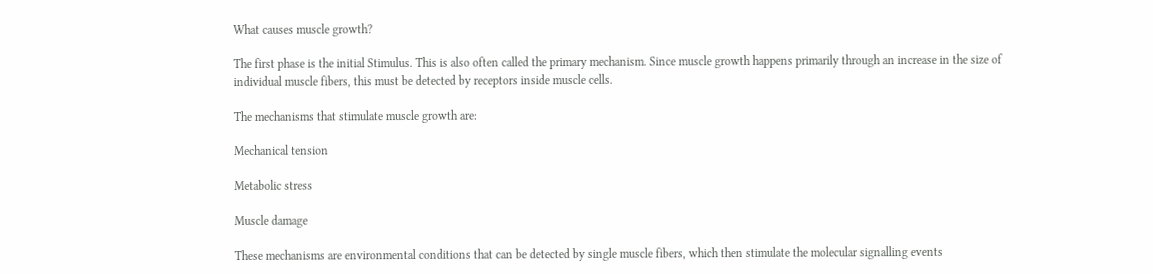What causes muscle growth?

The first phase is the initial Stimulus. This is also often called the primary mechanism. Since muscle growth happens primarily through an increase in the size of individual muscle fibers, this must be detected by receptors inside muscle cells.

The mechanisms that stimulate muscle growth are:

Mechanical tension

Metabolic stress

Muscle damage

These mechanisms are environmental conditions that can be detected by single muscle fibers, which then stimulate the molecular signalling events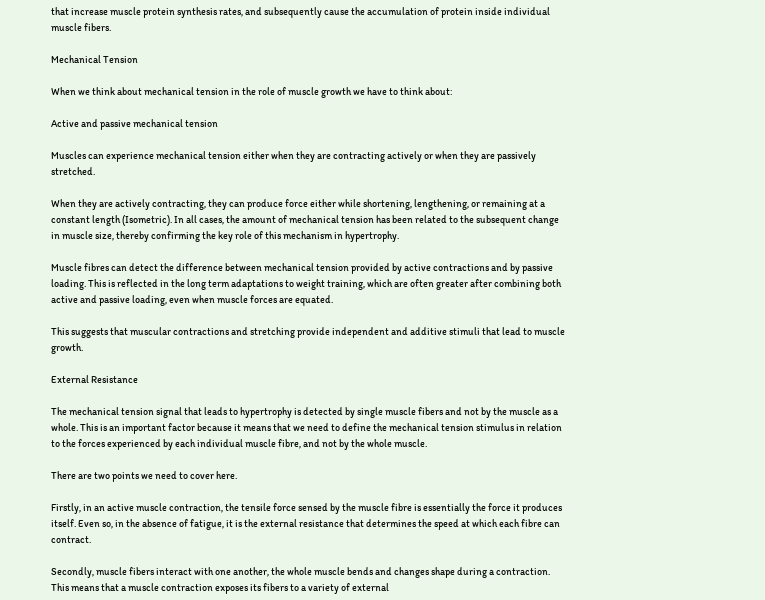that increase muscle protein synthesis rates, and subsequently cause the accumulation of protein inside individual muscle fibers.

Mechanical Tension

When we think about mechanical tension in the role of muscle growth we have to think about:

Active and passive mechanical tension

Muscles can experience mechanical tension either when they are contracting actively or when they are passively stretched.

When they are actively contracting, they can produce force either while shortening, lengthening, or remaining at a constant length (Isometric). In all cases, the amount of mechanical tension has been related to the subsequent change in muscle size, thereby confirming the key role of this mechanism in hypertrophy.

Muscle fibres can detect the difference between mechanical tension provided by active contractions and by passive loading. This is reflected in the long term adaptations to weight training, which are often greater after combining both active and passive loading, even when muscle forces are equated.

This suggests that muscular contractions and stretching provide independent and additive stimuli that lead to muscle growth.

External Resistance

The mechanical tension signal that leads to hypertrophy is detected by single muscle fibers and not by the muscle as a whole. This is an important factor because it means that we need to define the mechanical tension stimulus in relation to the forces experienced by each individual muscle fibre, and not by the whole muscle.

There are two points we need to cover here.

Firstly, in an active muscle contraction, the tensile force sensed by the muscle fibre is essentially the force it produces itself. Even so, in the absence of fatigue, it is the external resistance that determines the speed at which each fibre can contract.

Secondly, muscle fibers interact with one another, the whole muscle bends and changes shape during a contraction. This means that a muscle contraction exposes its fibers to a variety of external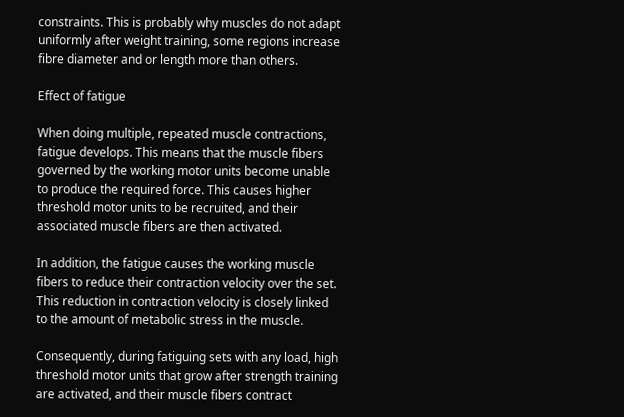constraints. This is probably why muscles do not adapt uniformly after weight training, some regions increase fibre diameter and or length more than others.

Effect of fatigue

When doing multiple, repeated muscle contractions, fatigue develops. This means that the muscle fibers governed by the working motor units become unable to produce the required force. This causes higher threshold motor units to be recruited, and their associated muscle fibers are then activated.

In addition, the fatigue causes the working muscle fibers to reduce their contraction velocity over the set. This reduction in contraction velocity is closely linked to the amount of metabolic stress in the muscle.

Consequently, during fatiguing sets with any load, high threshold motor units that grow after strength training are activated, and their muscle fibers contract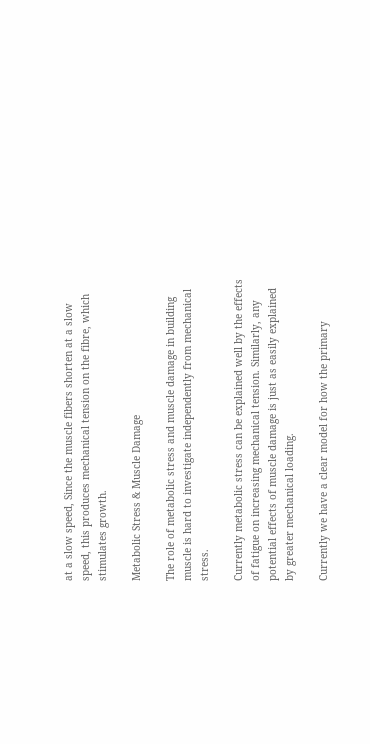at a slow speed, Since the muscle fibers shorten at a slow speed, this produces mechanical tension on the fibre, which stimulates growth.

Metabolic Stress & Muscle Damage

The role of metabolic stress and muscle damage in building muscle is hard to investigate independently from mechanical stress.

Currently metabolic stress can be explained well by the effects of fatigue on increasing mechanical tension. Similarly, any potential effects of muscle damage is just as easily explained by greater mechanical loading.

Currently we have a clear model for how the primary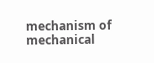mechanism of mechanical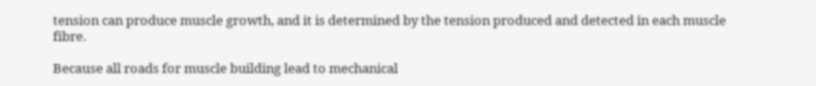tension can produce muscle growth, and it is determined by the tension produced and detected in each muscle fibre.

Because all roads for muscle building lead to mechanical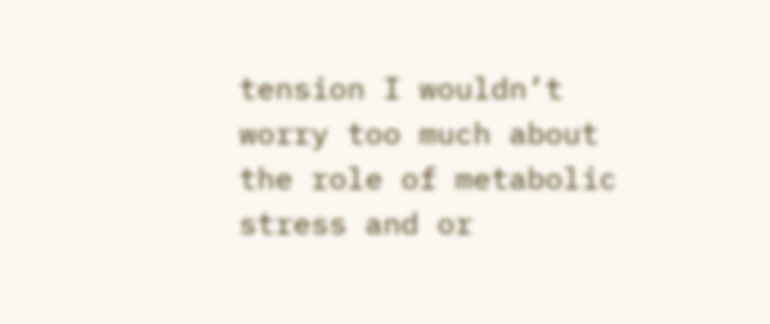tension I wouldn’t worry too much about the role of metabolic stress and or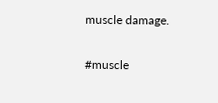muscle damage.

#muscle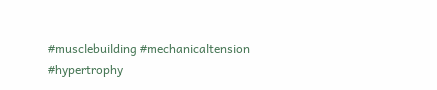#musclebuilding #mechanicaltension #hypertrophy